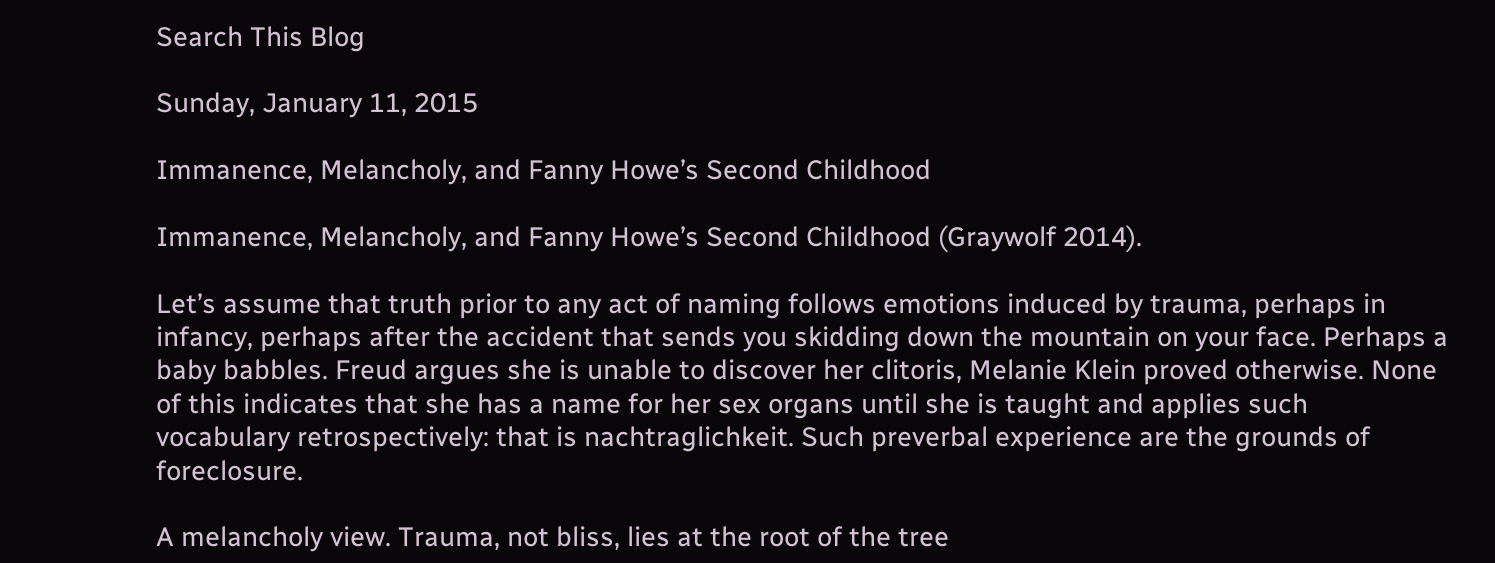Search This Blog

Sunday, January 11, 2015

Immanence, Melancholy, and Fanny Howe’s Second Childhood

Immanence, Melancholy, and Fanny Howe’s Second Childhood (Graywolf 2014).

Let’s assume that truth prior to any act of naming follows emotions induced by trauma, perhaps in infancy, perhaps after the accident that sends you skidding down the mountain on your face. Perhaps a baby babbles. Freud argues she is unable to discover her clitoris, Melanie Klein proved otherwise. None of this indicates that she has a name for her sex organs until she is taught and applies such vocabulary retrospectively: that is nachtraglichkeit. Such preverbal experience are the grounds of foreclosure.

A melancholy view. Trauma, not bliss, lies at the root of the tree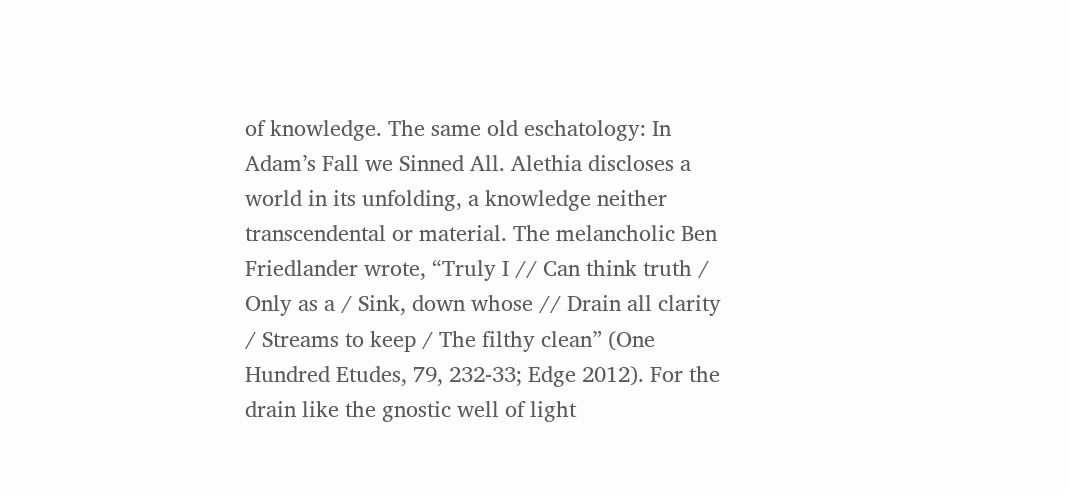of knowledge. The same old eschatology: In Adam’s Fall we Sinned All. Alethia discloses a world in its unfolding, a knowledge neither transcendental or material. The melancholic Ben Friedlander wrote, “Truly I // Can think truth / Only as a / Sink, down whose // Drain all clarity / Streams to keep / The filthy clean” (One Hundred Etudes, 79, 232-33; Edge 2012). For the drain like the gnostic well of light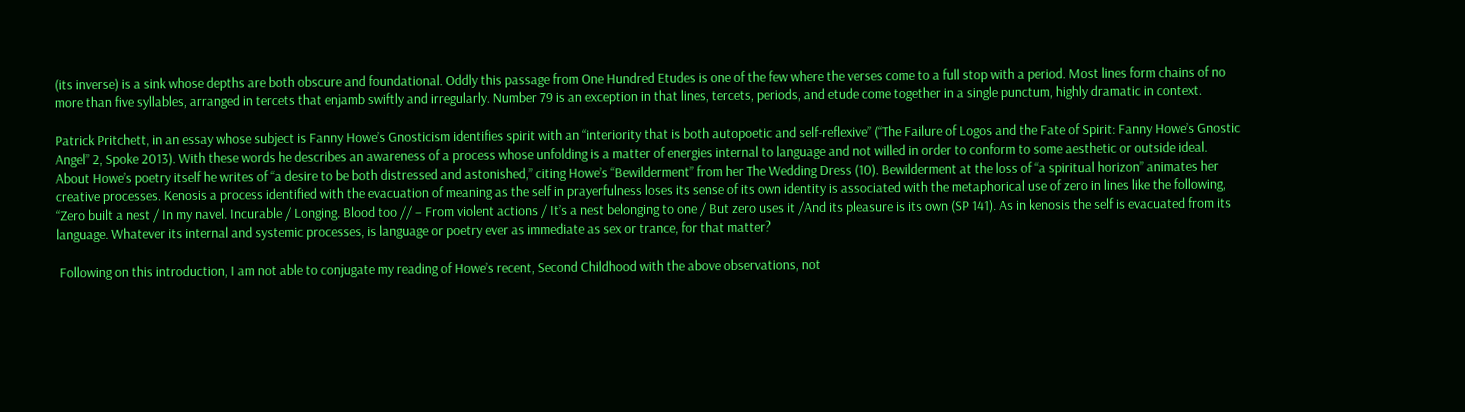(its inverse) is a sink whose depths are both obscure and foundational. Oddly this passage from One Hundred Etudes is one of the few where the verses come to a full stop with a period. Most lines form chains of no more than five syllables, arranged in tercets that enjamb swiftly and irregularly. Number 79 is an exception in that lines, tercets, periods, and etude come together in a single punctum, highly dramatic in context.

Patrick Pritchett, in an essay whose subject is Fanny Howe’s Gnosticism identifies spirit with an “interiority that is both autopoetic and self-reflexive” (“The Failure of Logos and the Fate of Spirit: Fanny Howe’s Gnostic Angel” 2, Spoke 2013). With these words he describes an awareness of a process whose unfolding is a matter of energies internal to language and not willed in order to conform to some aesthetic or outside ideal. About Howe’s poetry itself he writes of “a desire to be both distressed and astonished,” citing Howe’s “Bewilderment” from her The Wedding Dress (10). Bewilderment at the loss of “a spiritual horizon” animates her creative processes. Kenosis a process identified with the evacuation of meaning as the self in prayerfulness loses its sense of its own identity is associated with the metaphorical use of zero in lines like the following, “Zero built a nest / In my navel. Incurable / Longing. Blood too // – From violent actions / It’s a nest belonging to one / But zero uses it /And its pleasure is its own (SP 141). As in kenosis the self is evacuated from its language. Whatever its internal and systemic processes, is language or poetry ever as immediate as sex or trance, for that matter?

 Following on this introduction, I am not able to conjugate my reading of Howe’s recent, Second Childhood with the above observations, not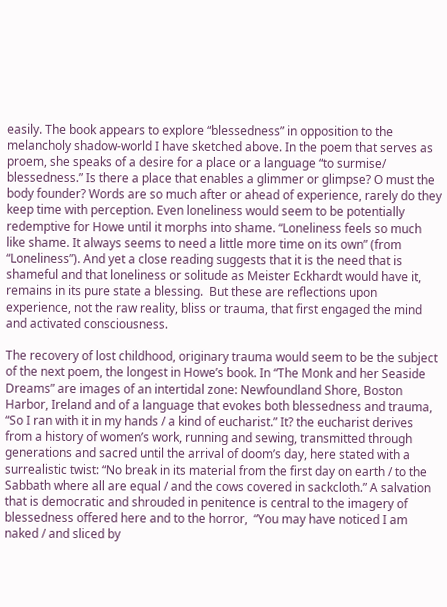easily. The book appears to explore “blessedness” in opposition to the melancholy shadow-world I have sketched above. In the poem that serves as proem, she speaks of a desire for a place or a language “to surmise/ blessedness.” Is there a place that enables a glimmer or glimpse? O must the body founder? Words are so much after or ahead of experience, rarely do they keep time with perception. Even loneliness would seem to be potentially redemptive for Howe until it morphs into shame. “Loneliness feels so much like shame. It always seems to need a little more time on its own” (from “Loneliness”). And yet a close reading suggests that it is the need that is shameful and that loneliness or solitude as Meister Eckhardt would have it, remains in its pure state a blessing.  But these are reflections upon experience, not the raw reality, bliss or trauma, that first engaged the mind and activated consciousness.

The recovery of lost childhood, originary trauma would seem to be the subject of the next poem, the longest in Howe’s book. In “The Monk and her Seaside Dreams” are images of an intertidal zone: Newfoundland Shore, Boston Harbor, Ireland and of a language that evokes both blessedness and trauma, “So I ran with it in my hands / a kind of eucharist.” It? the eucharist derives from a history of women’s work, running and sewing, transmitted through generations and sacred until the arrival of doom’s day, here stated with a surrealistic twist: “No break in its material from the first day on earth / to the Sabbath where all are equal / and the cows covered in sackcloth.” A salvation that is democratic and shrouded in penitence is central to the imagery of blessedness offered here and to the horror,  “You may have noticed I am naked / and sliced by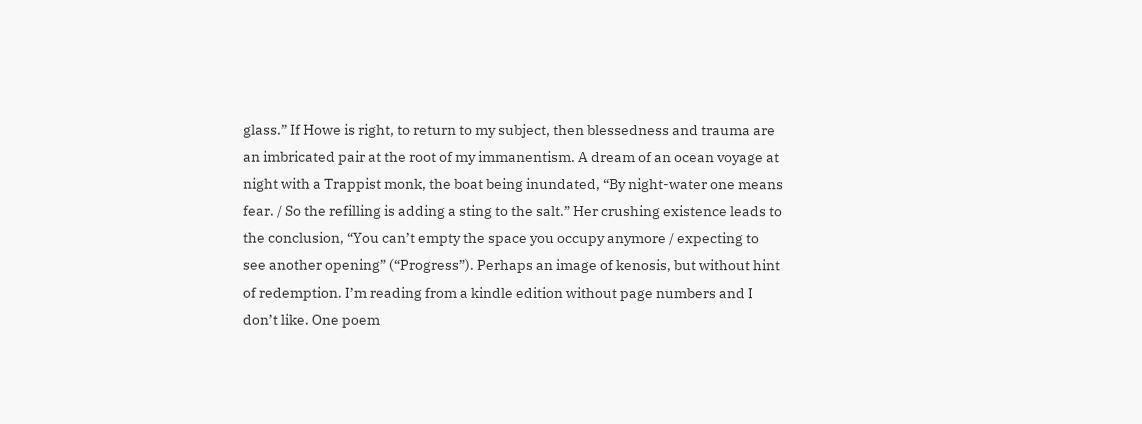glass.” If Howe is right, to return to my subject, then blessedness and trauma are an imbricated pair at the root of my immanentism. A dream of an ocean voyage at night with a Trappist monk, the boat being inundated, “By night-water one means fear. / So the refilling is adding a sting to the salt.” Her crushing existence leads to the conclusion, “You can’t empty the space you occupy anymore / expecting to see another opening” (“Progress”). Perhaps an image of kenosis, but without hint of redemption. I’m reading from a kindle edition without page numbers and I don’t like. One poem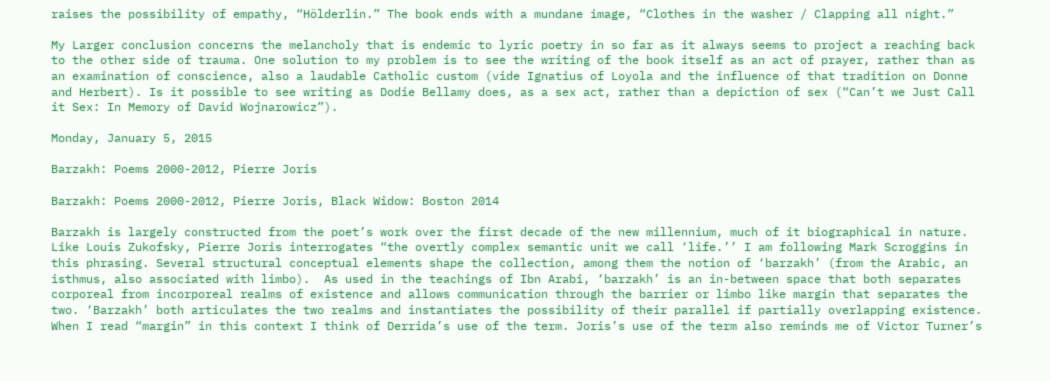raises the possibility of empathy, “Hölderlin.” The book ends with a mundane image, “Clothes in the washer / Clapping all night.”

My Larger conclusion concerns the melancholy that is endemic to lyric poetry in so far as it always seems to project a reaching back to the other side of trauma. One solution to my problem is to see the writing of the book itself as an act of prayer, rather than as an examination of conscience, also a laudable Catholic custom (vide Ignatius of Loyola and the influence of that tradition on Donne and Herbert). Is it possible to see writing as Dodie Bellamy does, as a sex act, rather than a depiction of sex (“Can’t we Just Call it Sex: In Memory of David Wojnarowicz”).

Monday, January 5, 2015

Barzakh: Poems 2000-2012, Pierre Joris

Barzakh: Poems 2000-2012, Pierre Joris, Black Widow: Boston 2014

Barzakh is largely constructed from the poet’s work over the first decade of the new millennium, much of it biographical in nature. Like Louis Zukofsky, Pierre Joris interrogates “the overtly complex semantic unit we call ‘life.’’ I am following Mark Scroggins in this phrasing. Several structural conceptual elements shape the collection, among them the notion of ‘barzakh’ (from the Arabic, an isthmus, also associated with limbo).  As used in the teachings of Ibn Arabi, ‘barzakh’ is an in-between space that both separates corporeal from incorporeal realms of existence and allows communication through the barrier or limbo like margin that separates the two. ‘Barzakh’ both articulates the two realms and instantiates the possibility of their parallel if partially overlapping existence. When I read “margin” in this context I think of Derrida’s use of the term. Joris’s use of the term also reminds me of Victor Turner’s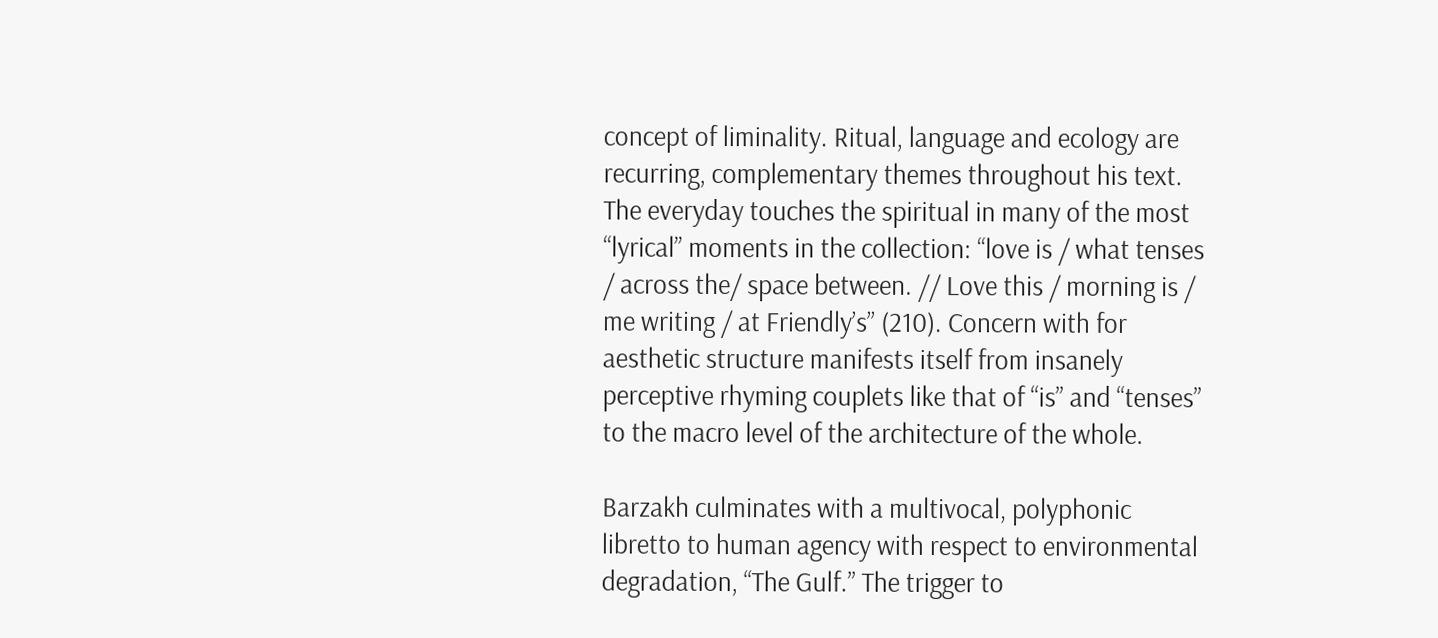concept of liminality. Ritual, language and ecology are recurring, complementary themes throughout his text. The everyday touches the spiritual in many of the most “lyrical” moments in the collection: “love is / what tenses / across the/ space between. // Love this / morning is / me writing / at Friendly’s” (210). Concern with for aesthetic structure manifests itself from insanely perceptive rhyming couplets like that of “is” and “tenses” to the macro level of the architecture of the whole.

Barzakh culminates with a multivocal, polyphonic libretto to human agency with respect to environmental degradation, “The Gulf.” The trigger to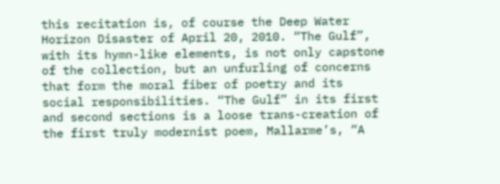this recitation is, of course the Deep Water Horizon Disaster of April 20, 2010. “The Gulf”, with its hymn-like elements, is not only capstone of the collection, but an unfurling of concerns that form the moral fiber of poetry and its social responsibilities. “The Gulf” in its first and second sections is a loose trans-creation of the first truly modernist poem, Mallarme’s, “A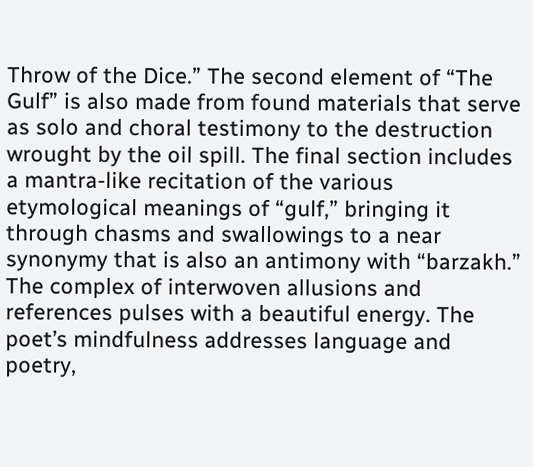Throw of the Dice.” The second element of “The Gulf” is also made from found materials that serve as solo and choral testimony to the destruction wrought by the oil spill. The final section includes a mantra-like recitation of the various etymological meanings of “gulf,” bringing it through chasms and swallowings to a near synonymy that is also an antimony with “barzakh.” The complex of interwoven allusions and references pulses with a beautiful energy. The poet’s mindfulness addresses language and poetry,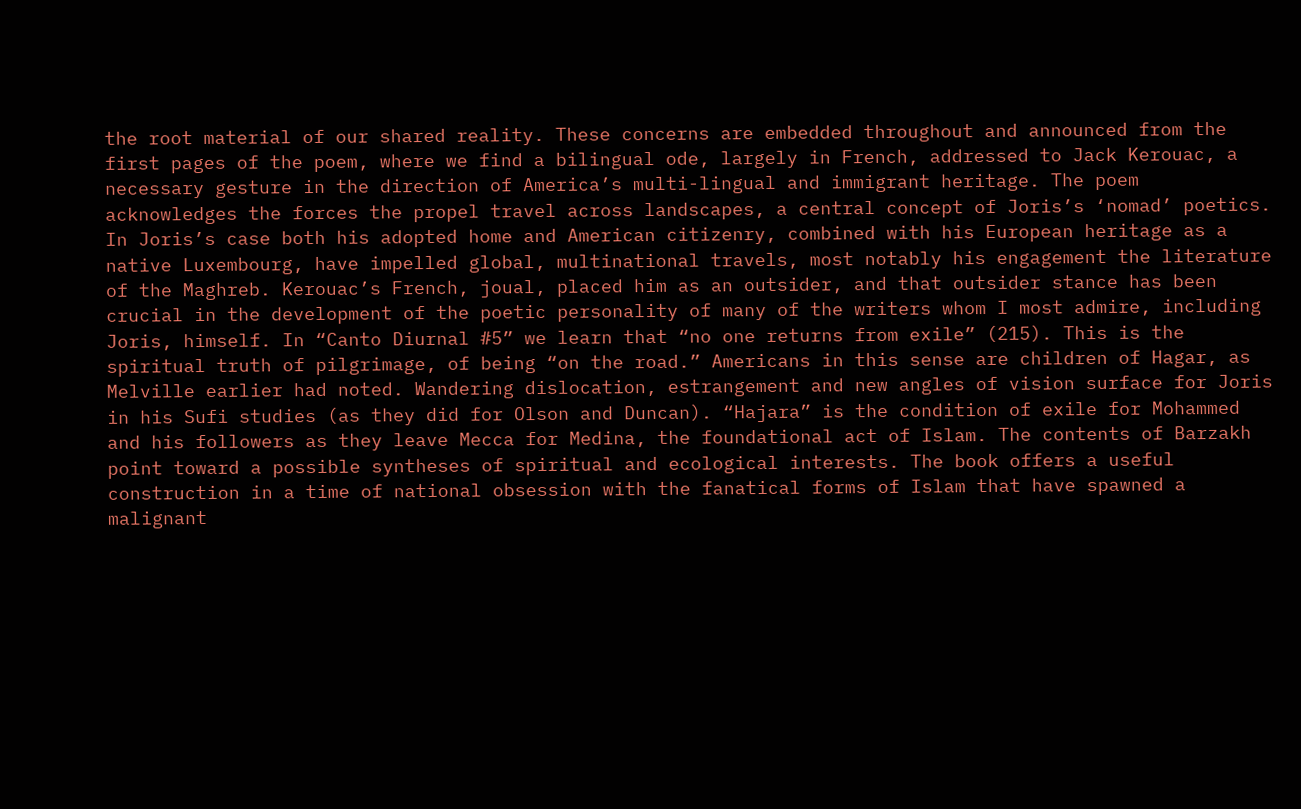the root material of our shared reality. These concerns are embedded throughout and announced from the first pages of the poem, where we find a bilingual ode, largely in French, addressed to Jack Kerouac, a necessary gesture in the direction of America’s multi-lingual and immigrant heritage. The poem acknowledges the forces the propel travel across landscapes, a central concept of Joris’s ‘nomad’ poetics. In Joris’s case both his adopted home and American citizenry, combined with his European heritage as a native Luxembourg, have impelled global, multinational travels, most notably his engagement the literature of the Maghreb. Kerouac’s French, joual, placed him as an outsider, and that outsider stance has been crucial in the development of the poetic personality of many of the writers whom I most admire, including Joris, himself. In “Canto Diurnal #5” we learn that “no one returns from exile” (215). This is the spiritual truth of pilgrimage, of being “on the road.” Americans in this sense are children of Hagar, as Melville earlier had noted. Wandering dislocation, estrangement and new angles of vision surface for Joris in his Sufi studies (as they did for Olson and Duncan). “Hajara” is the condition of exile for Mohammed and his followers as they leave Mecca for Medina, the foundational act of Islam. The contents of Barzakh point toward a possible syntheses of spiritual and ecological interests. The book offers a useful construction in a time of national obsession with the fanatical forms of Islam that have spawned a malignant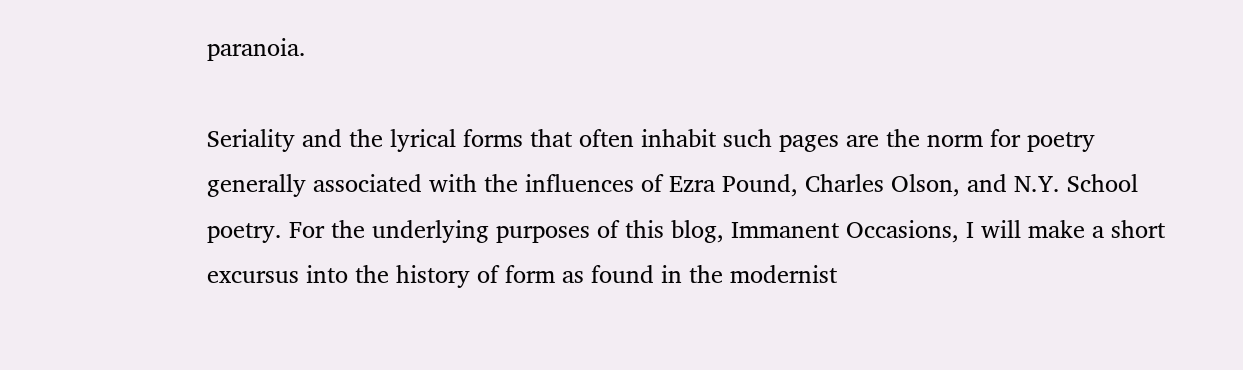paranoia.

Seriality and the lyrical forms that often inhabit such pages are the norm for poetry generally associated with the influences of Ezra Pound, Charles Olson, and N.Y. School poetry. For the underlying purposes of this blog, Immanent Occasions, I will make a short excursus into the history of form as found in the modernist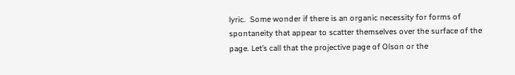lyric.  Some wonder if there is an organic necessity for forms of spontaneity that appear to scatter themselves over the surface of the page. Let’s call that the projective page of Olson or the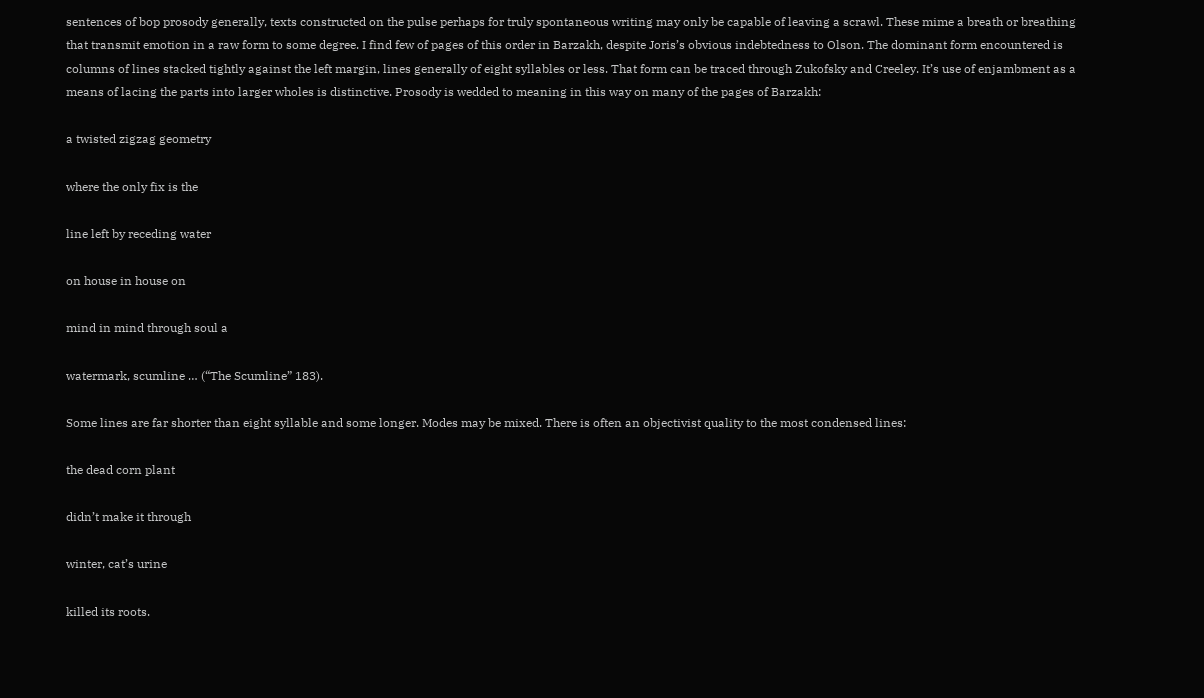sentences of bop prosody generally, texts constructed on the pulse perhaps for truly spontaneous writing may only be capable of leaving a scrawl. These mime a breath or breathing that transmit emotion in a raw form to some degree. I find few of pages of this order in Barzakh, despite Joris’s obvious indebtedness to Olson. The dominant form encountered is columns of lines stacked tightly against the left margin, lines generally of eight syllables or less. That form can be traced through Zukofsky and Creeley. It’s use of enjambment as a means of lacing the parts into larger wholes is distinctive. Prosody is wedded to meaning in this way on many of the pages of Barzakh:

a twisted zigzag geometry

where the only fix is the

line left by receding water

on house in house on

mind in mind through soul a

watermark, scumline … (“The Scumline” 183).

Some lines are far shorter than eight syllable and some longer. Modes may be mixed. There is often an objectivist quality to the most condensed lines:

the dead corn plant

didn’t make it through

winter, cat’s urine

killed its roots.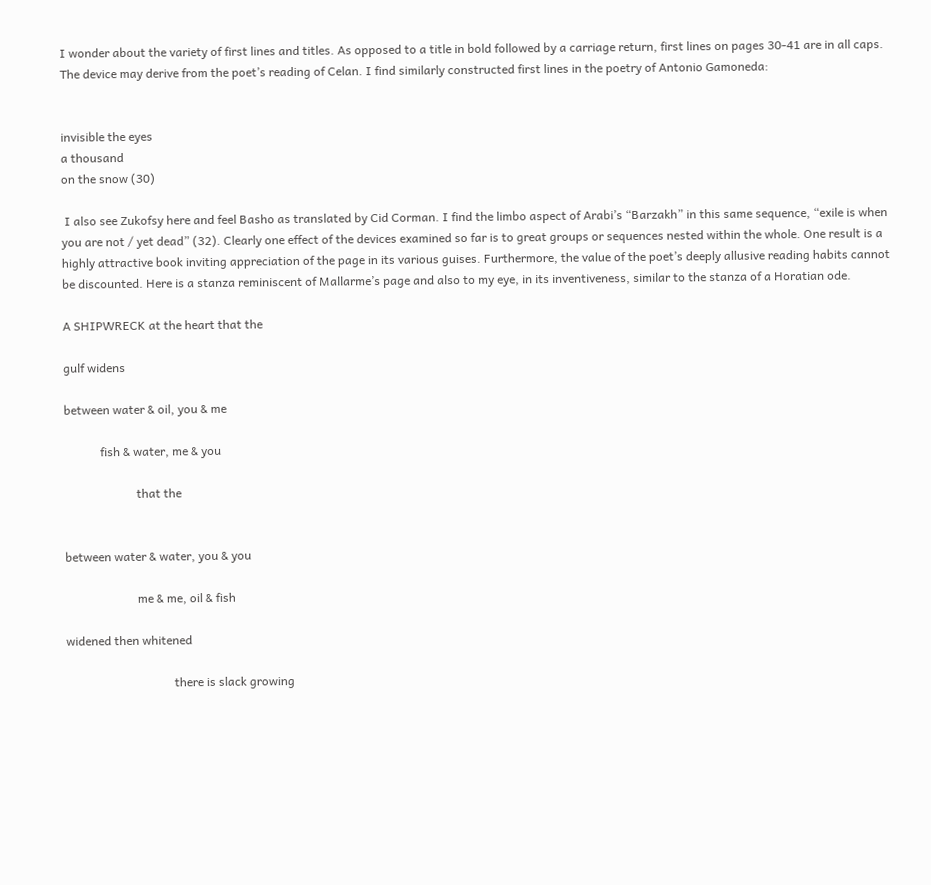I wonder about the variety of first lines and titles. As opposed to a title in bold followed by a carriage return, first lines on pages 30-41 are in all caps. The device may derive from the poet’s reading of Celan. I find similarly constructed first lines in the poetry of Antonio Gamoneda:


invisible the eyes
a thousand
on the snow (30)

 I also see Zukofsy here and feel Basho as translated by Cid Corman. I find the limbo aspect of Arabi’s “Barzakh” in this same sequence, “exile is when you are not / yet dead” (32). Clearly one effect of the devices examined so far is to great groups or sequences nested within the whole. One result is a highly attractive book inviting appreciation of the page in its various guises. Furthermore, the value of the poet’s deeply allusive reading habits cannot be discounted. Here is a stanza reminiscent of Mallarme’s page and also to my eye, in its inventiveness, similar to the stanza of a Horatian ode.

A SHIPWRECK at the heart that the

gulf widens

between water & oil, you & me

            fish & water, me & you

                        that the


between water & water, you & you

                        me & me, oil & fish

widened then whitened

                                    there is slack growing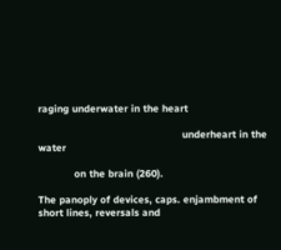raging underwater in the heart

                                                underheart in the water

            on the brain (260).

The panoply of devices, caps. enjambment of short lines, reversals and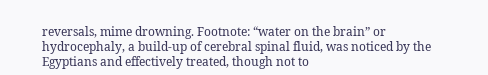reversals, mime drowning. Footnote: “water on the brain” or hydrocephaly, a build-up of cerebral spinal fluid, was noticed by the Egyptians and effectively treated, though not to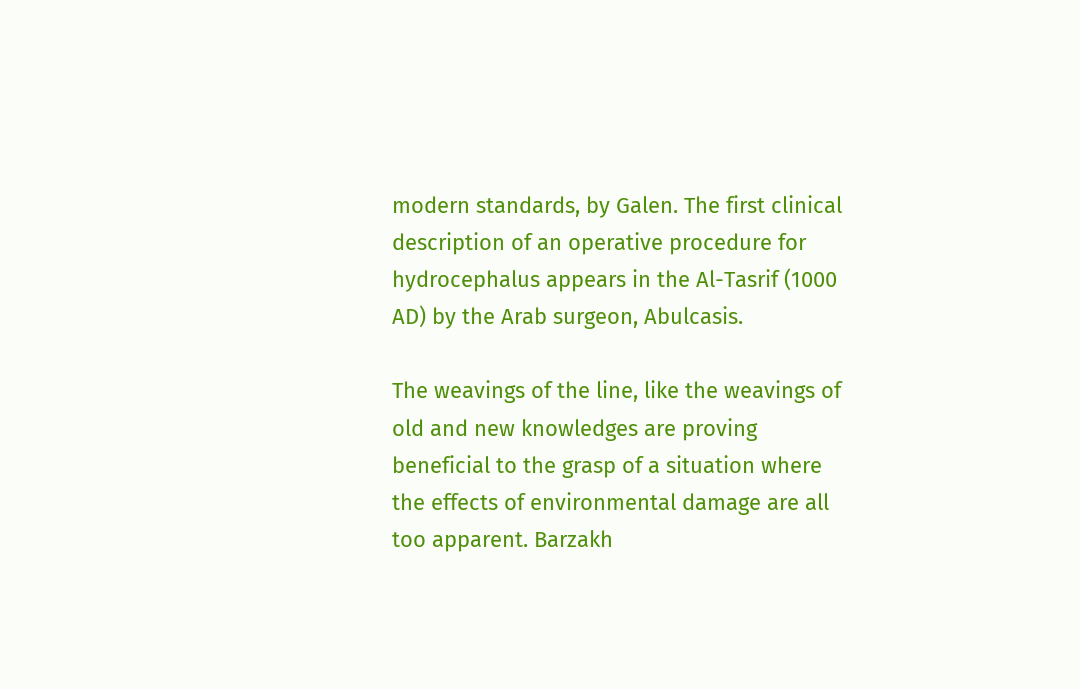modern standards, by Galen. The first clinical description of an operative procedure for hydrocephalus appears in the Al-Tasrif (1000 AD) by the Arab surgeon, Abulcasis.

The weavings of the line, like the weavings of old and new knowledges are proving beneficial to the grasp of a situation where the effects of environmental damage are all too apparent. Barzakh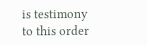is testimony to this order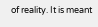of reality. It is meant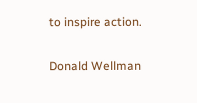to inspire action.

Donald Wellman